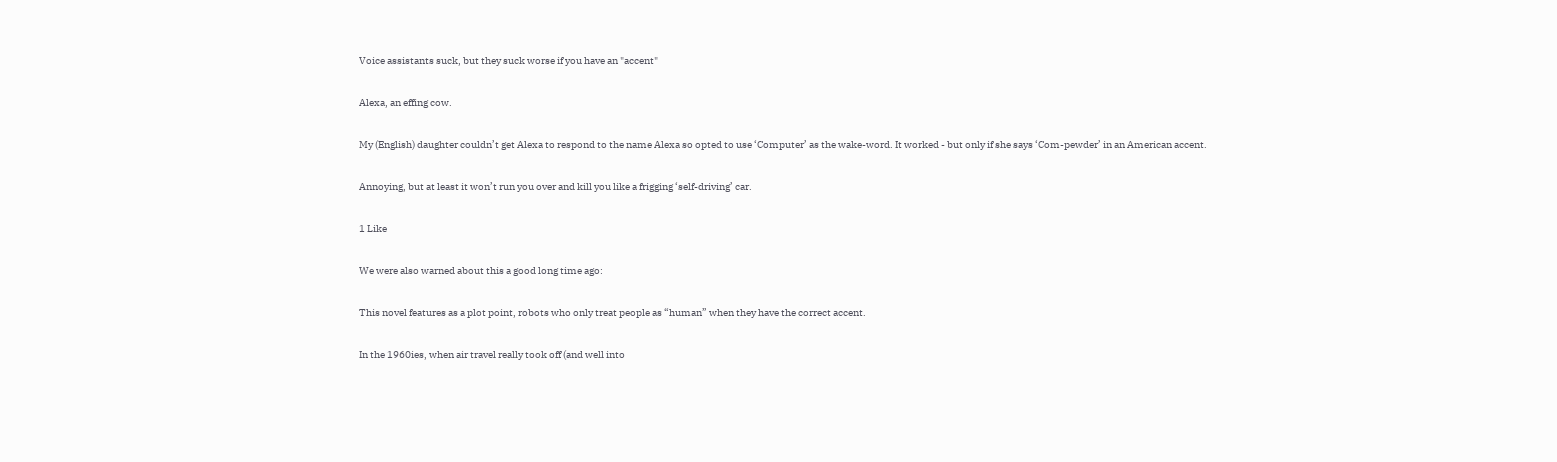Voice assistants suck, but they suck worse if you have an "accent"

Alexa, an effing cow.

My (English) daughter couldn’t get Alexa to respond to the name Alexa so opted to use ‘Computer’ as the wake-word. It worked - but only if she says ‘Com-pewder’ in an American accent.

Annoying, but at least it won’t run you over and kill you like a frigging ‘self-driving’ car.

1 Like

We were also warned about this a good long time ago:

This novel features as a plot point, robots who only treat people as “human” when they have the correct accent.

In the 1960ies, when air travel really took off (and well into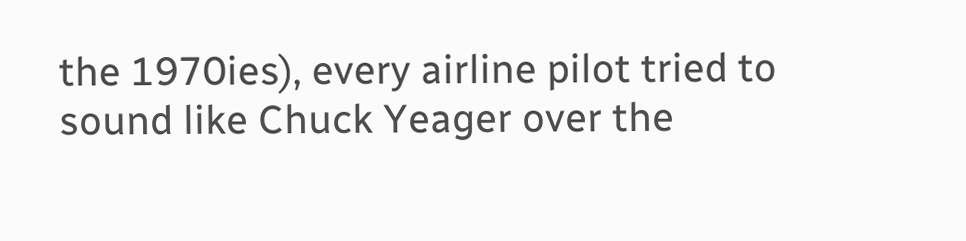the 1970ies), every airline pilot tried to sound like Chuck Yeager over the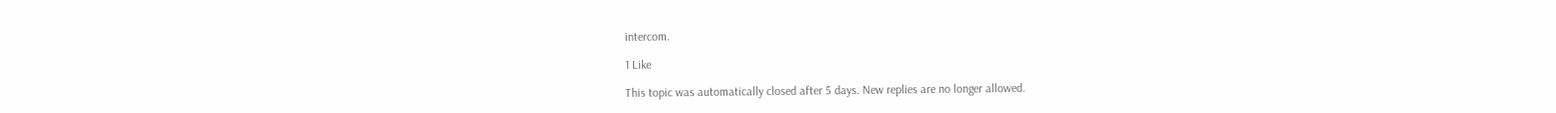intercom.

1 Like

This topic was automatically closed after 5 days. New replies are no longer allowed.